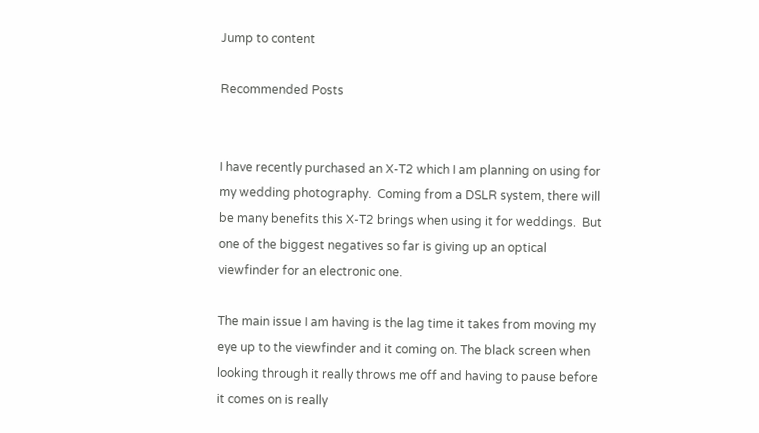Jump to content

Recommended Posts


I have recently purchased an X-T2 which I am planning on using for my wedding photography.  Coming from a DSLR system, there will be many benefits this X-T2 brings when using it for weddings.  But one of the biggest negatives so far is giving up an optical viewfinder for an electronic one.

The main issue I am having is the lag time it takes from moving my eye up to the viewfinder and it coming on. The black screen when looking through it really throws me off and having to pause before it comes on is really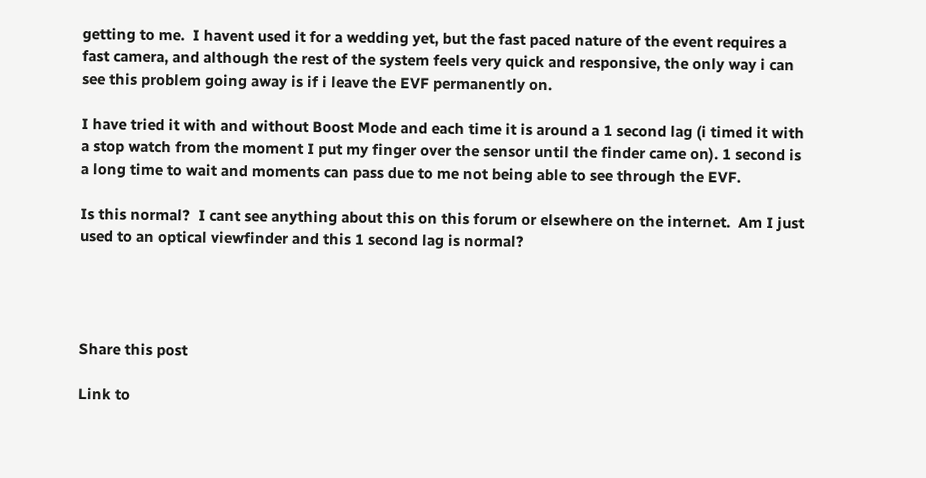getting to me.  I havent used it for a wedding yet, but the fast paced nature of the event requires a fast camera, and although the rest of the system feels very quick and responsive, the only way i can see this problem going away is if i leave the EVF permanently on.

I have tried it with and without Boost Mode and each time it is around a 1 second lag (i timed it with a stop watch from the moment I put my finger over the sensor until the finder came on). 1 second is a long time to wait and moments can pass due to me not being able to see through the EVF.

Is this normal?  I cant see anything about this on this forum or elsewhere on the internet.  Am I just used to an optical viewfinder and this 1 second lag is normal?




Share this post

Link to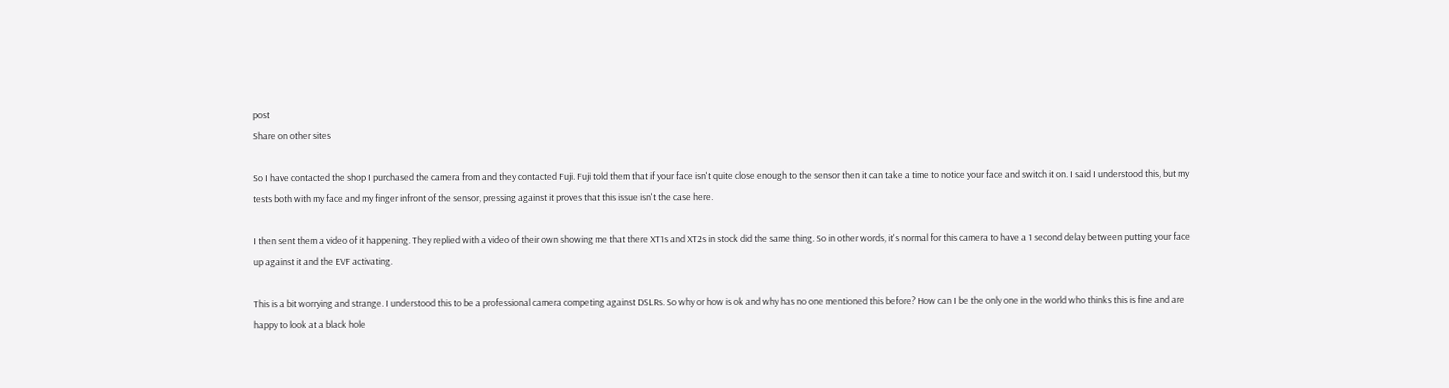post
Share on other sites

So I have contacted the shop I purchased the camera from and they contacted Fuji. Fuji told them that if your face isn't quite close enough to the sensor then it can take a time to notice your face and switch it on. I said I understood this, but my tests both with my face and my finger infront of the sensor, pressing against it proves that this issue isn't the case here.

I then sent them a video of it happening. They replied with a video of their own showing me that there XT1s and XT2s in stock did the same thing. So in other words, it's normal for this camera to have a 1 second delay between putting your face up against it and the EVF activating.

This is a bit worrying and strange. I understood this to be a professional camera competing against DSLRs. So why or how is ok and why has no one mentioned this before? How can I be the only one in the world who thinks this is fine and are happy to look at a black hole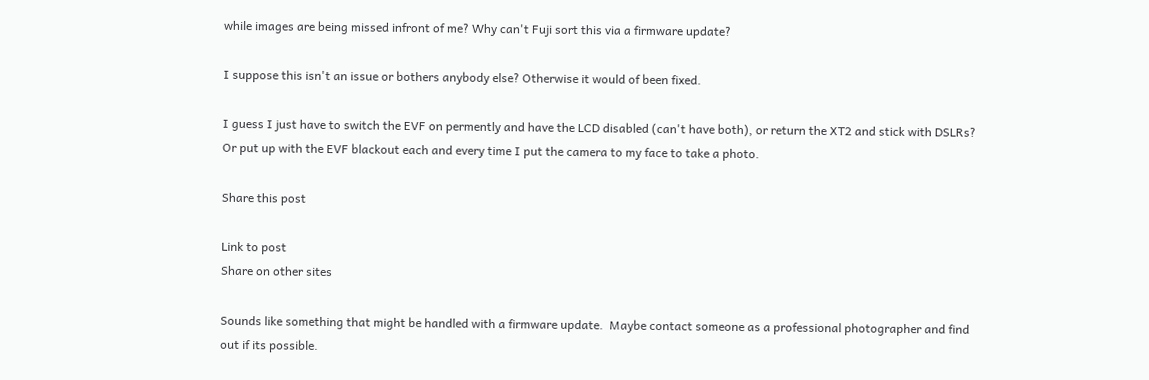while images are being missed infront of me? Why can't Fuji sort this via a firmware update?

I suppose this isn't an issue or bothers anybody else? Otherwise it would of been fixed.

I guess I just have to switch the EVF on permently and have the LCD disabled (can't have both), or return the XT2 and stick with DSLRs?  Or put up with the EVF blackout each and every time I put the camera to my face to take a photo.

Share this post

Link to post
Share on other sites

Sounds like something that might be handled with a firmware update.  Maybe contact someone as a professional photographer and find out if its possible.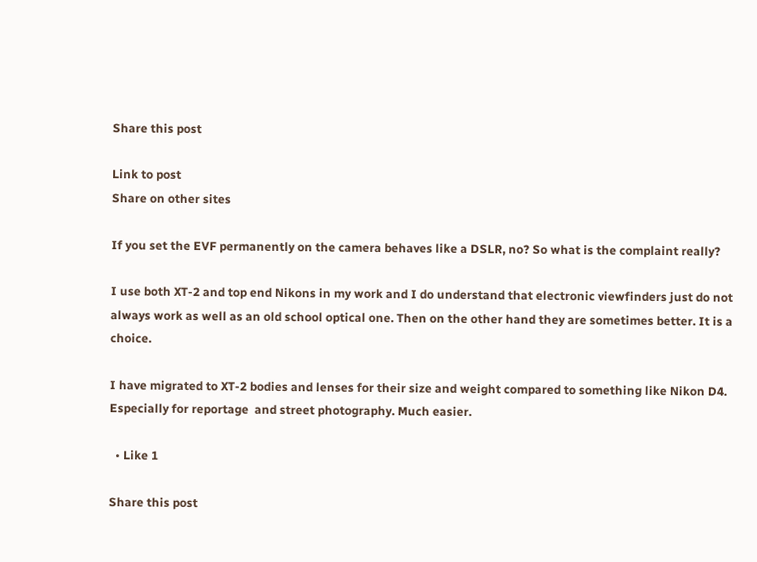Share this post

Link to post
Share on other sites

If you set the EVF permanently on the camera behaves like a DSLR, no? So what is the complaint really?

I use both XT-2 and top end Nikons in my work and I do understand that electronic viewfinders just do not always work as well as an old school optical one. Then on the other hand they are sometimes better. It is a choice.

I have migrated to XT-2 bodies and lenses for their size and weight compared to something like Nikon D4. Especially for reportage  and street photography. Much easier.

  • Like 1

Share this post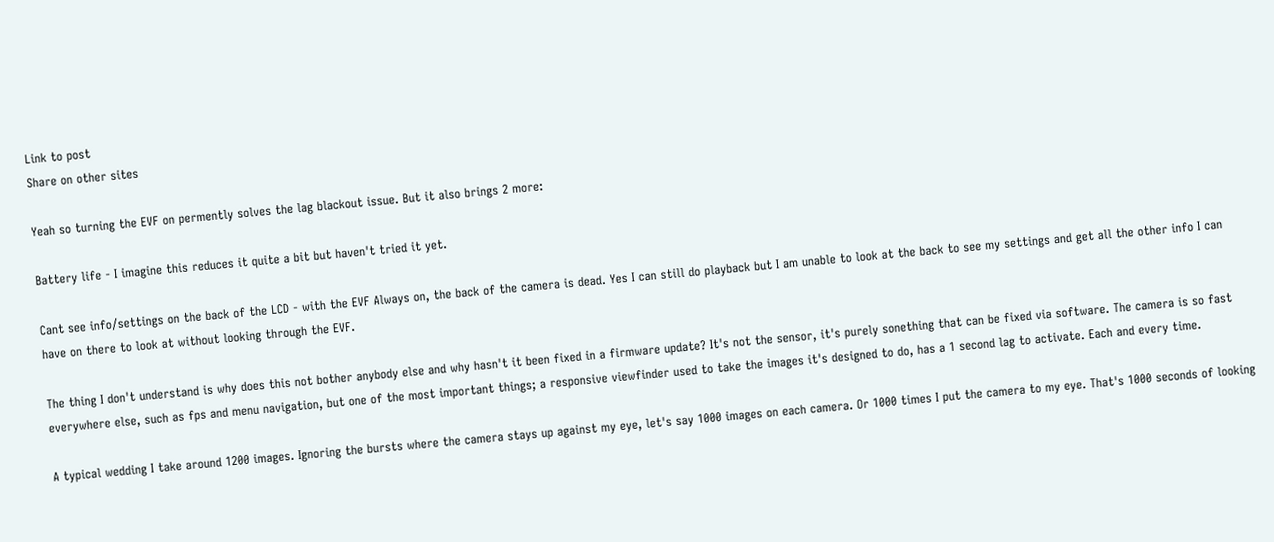Link to post
Share on other sites

Yeah so turning the EVF on permently solves the lag blackout issue. But it also brings 2 more:

Battery life - I imagine this reduces it quite a bit but haven't tried it yet.

Cant see info/settings on the back of the LCD - with the EVF Always on, the back of the camera is dead. Yes I can still do playback but I am unable to look at the back to see my settings and get all the other info I can have on there to look at without looking through the EVF.

The thing I don't understand is why does this not bother anybody else and why hasn't it been fixed in a firmware update? It's not the sensor, it's purely sonething that can be fixed via software. The camera is so fast everywhere else, such as fps and menu navigation, but one of the most important things; a responsive viewfinder used to take the images it's designed to do, has a 1 second lag to activate. Each and every time.

A typical wedding I take around 1200 images. Ignoring the bursts where the camera stays up against my eye, let's say 1000 images on each camera. Or 1000 times I put the camera to my eye. That's 1000 seconds of looking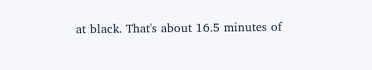at black. That's about 16.5 minutes of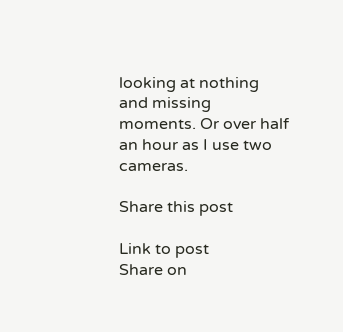looking at nothing and missing moments. Or over half an hour as I use two cameras.

Share this post

Link to post
Share on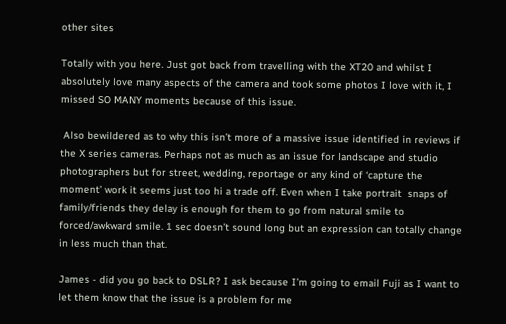other sites

Totally with you here. Just got back from travelling with the XT20 and whilst I absolutely love many aspects of the camera and took some photos I love with it, I missed SO MANY moments because of this issue.

 Also bewildered as to why this isn’t more of a massive issue identified in reviews if the X series cameras. Perhaps not as much as an issue for landscape and studio photographers but for street, wedding, reportage or any kind of ‘capture the moment’ work it seems just too hi a trade off. Even when I take portrait  snaps of family/friends they delay is enough for them to go from natural smile to forced/awkward smile. 1 sec doesn’t sound long but an expression can totally change in less much than that.

James - did you go back to DSLR? I ask because I’m going to email Fuji as I want to let them know that the issue is a problem for me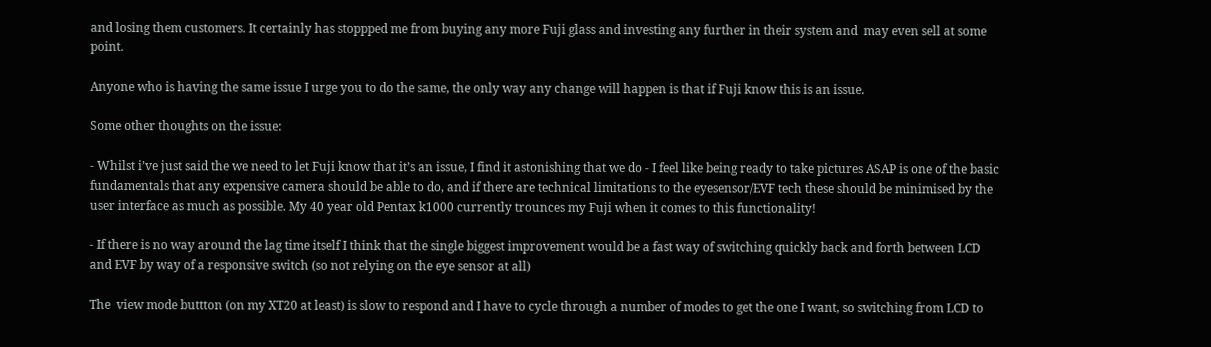and losing them customers. It certainly has stoppped me from buying any more Fuji glass and investing any further in their system and  may even sell at some point.

Anyone who is having the same issue I urge you to do the same, the only way any change will happen is that if Fuji know this is an issue.

Some other thoughts on the issue:

- Whilst i’ve just said the we need to let Fuji know that it’s an issue, I find it astonishing that we do - I feel like being ready to take pictures ASAP is one of the basic fundamentals that any expensive camera should be able to do, and if there are technical limitations to the eyesensor/EVF tech these should be minimised by the user interface as much as possible. My 40 year old Pentax k1000 currently trounces my Fuji when it comes to this functionality!

- If there is no way around the lag time itself I think that the single biggest improvement would be a fast way of switching quickly back and forth between LCD and EVF by way of a responsive switch (so not relying on the eye sensor at all)

The  view mode buttton (on my XT20 at least) is slow to respond and I have to cycle through a number of modes to get the one I want, so switching from LCD to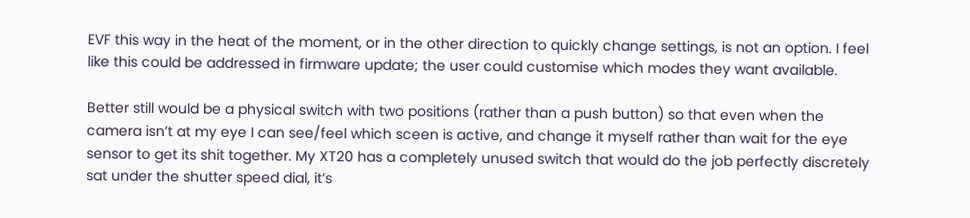EVF this way in the heat of the moment, or in the other direction to quickly change settings, is not an option. I feel like this could be addressed in firmware update; the user could customise which modes they want available.

Better still would be a physical switch with two positions (rather than a push button) so that even when the camera isn’t at my eye I can see/feel which sceen is active, and change it myself rather than wait for the eye sensor to get its shit together. My XT20 has a completely unused switch that would do the job perfectly discretely sat under the shutter speed dial, it’s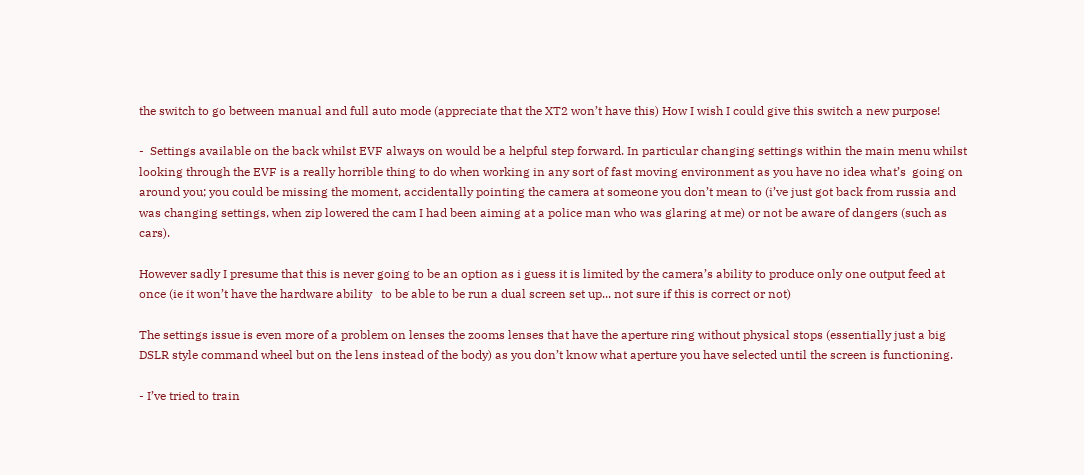the switch to go between manual and full auto mode (appreciate that the XT2 won’t have this) How I wish I could give this switch a new purpose!

-  Settings available on the back whilst EVF always on would be a helpful step forward. In particular changing settings within the main menu whilst looking through the EVF is a really horrible thing to do when working in any sort of fast moving environment as you have no idea what’s  going on around you; you could be missing the moment, accidentally pointing the camera at someone you don’t mean to (i’ve just got back from russia and was changing settings, when zip lowered the cam I had been aiming at a police man who was glaring at me) or not be aware of dangers (such as cars).

However sadly I presume that this is never going to be an option as i guess it is limited by the camera’s ability to produce only one output feed at once (ie it won’t have the hardware ability   to be able to be run a dual screen set up... not sure if this is correct or not)

The settings issue is even more of a problem on lenses the zooms lenses that have the aperture ring without physical stops (essentially just a big DSLR style command wheel but on the lens instead of the body) as you don’t know what aperture you have selected until the screen is functioning.

- I’ve tried to train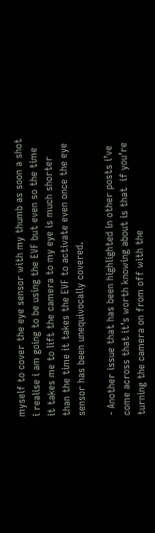myself to cover the eye sensor with my thumb as soon a shot i realise i am going to be using the EVF but even so the time it takes me to lift the camera to my eye is much shorter than the time it takes the EVF to activate even once the eye sensor has been unequivocally covered.

- Another issue that has been highlighted in other posts i’ve come across that it’s worth knowing about is that  if you’re turning the camera on from off with the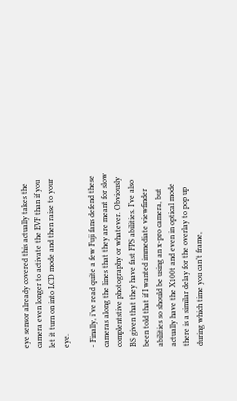eye sensor already covered this actually takes the camera even longer to activate the EVF than if you let it turn on into LCD mode and then raise to your eye.

- Finally, i’ve read quite a few Fuji fans defend these cameras along the lines that they are meant for slow complentstive photography or whatever. Obviously BS given that they have fast FPS abilities. I’ve also been told that if I wanted immediate viewfinder abilities so should be using an x-pro camera, but actually have the X100t and even in optical mode there is a similar delay for the overlay to pop up during which time you can’t frame,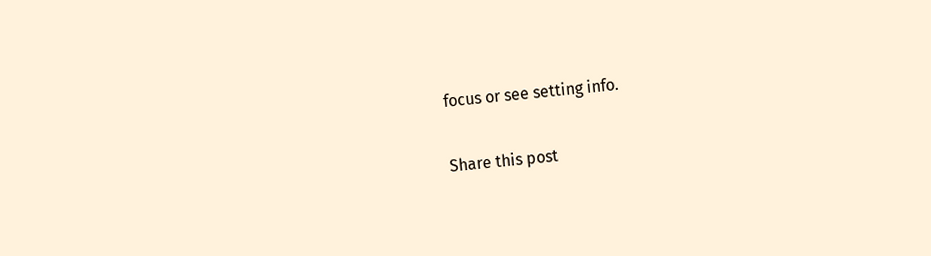focus or see setting info.

Share this post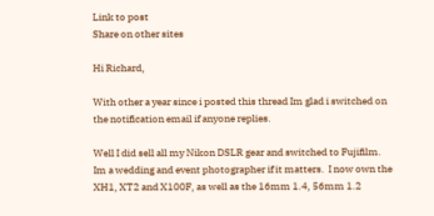Link to post
Share on other sites

Hi Richard,

With other a year since i posted this thread Im glad i switched on the notification email if anyone replies.

Well I did sell all my Nikon DSLR gear and switched to Fujifilm.  Im a wedding and event photographer if it matters.  I now own the XH1, XT2 and X100F, as well as the 16mm 1.4, 56mm 1.2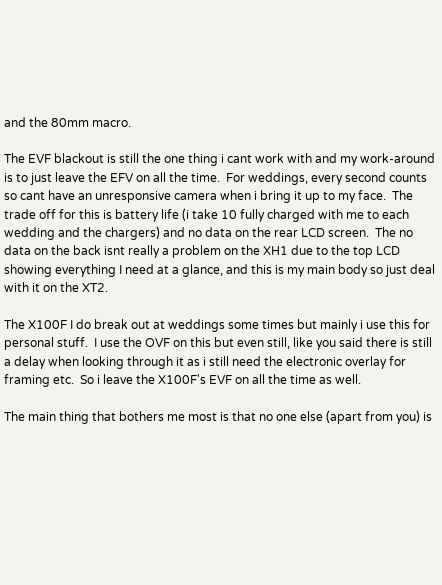and the 80mm macro.

The EVF blackout is still the one thing i cant work with and my work-around is to just leave the EFV on all the time.  For weddings, every second counts so cant have an unresponsive camera when i bring it up to my face.  The trade off for this is battery life (i take 10 fully charged with me to each wedding and the chargers) and no data on the rear LCD screen.  The no data on the back isnt really a problem on the XH1 due to the top LCD showing everything I need at a glance, and this is my main body so just deal with it on the XT2.

The X100F I do break out at weddings some times but mainly i use this for personal stuff.  I use the OVF on this but even still, like you said there is still a delay when looking through it as i still need the electronic overlay for framing etc.  So i leave the X100F's EVF on all the time as well.

The main thing that bothers me most is that no one else (apart from you) is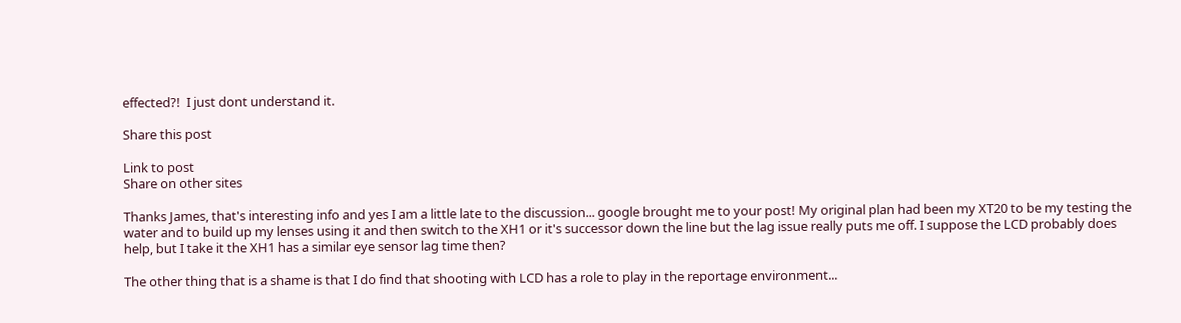effected?!  I just dont understand it.

Share this post

Link to post
Share on other sites

Thanks James, that's interesting info and yes I am a little late to the discussion... google brought me to your post! My original plan had been my XT20 to be my testing the water and to build up my lenses using it and then switch to the XH1 or it's successor down the line but the lag issue really puts me off. I suppose the LCD probably does help, but I take it the XH1 has a similar eye sensor lag time then?

The other thing that is a shame is that I do find that shooting with LCD has a role to play in the reportage environment...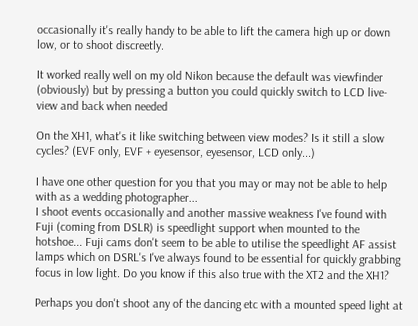occasionally it's really handy to be able to lift the camera high up or down low, or to shoot discreetly.

It worked really well on my old Nikon because the default was viewfinder (obviously) but by pressing a button you could quickly switch to LCD live-view and back when needed

On the XH1, what's it like switching between view modes? Is it still a slow cycles? (EVF only, EVF + eyesensor, eyesensor, LCD only...)

I have one other question for you that you may or may not be able to help with as a wedding photographer...
I shoot events occasionally and another massive weakness I've found with Fuji (coming from DSLR) is speedlight support when mounted to the hotshoe... Fuji cams don't seem to be able to utilise the speedlight AF assist lamps which on DSRL's I've always found to be essential for quickly grabbing focus in low light. Do you know if this also true with the XT2 and the XH1?

Perhaps you don't shoot any of the dancing etc with a mounted speed light at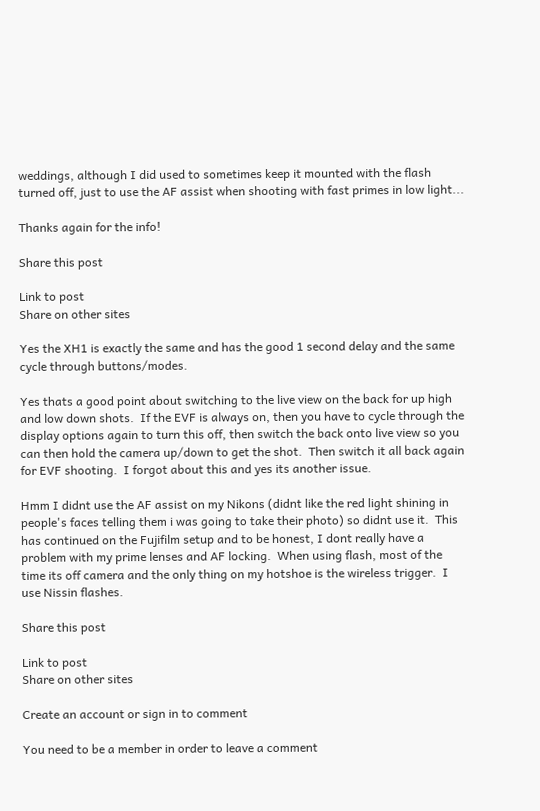weddings, although I did used to sometimes keep it mounted with the flash turned off, just to use the AF assist when shooting with fast primes in low light...

Thanks again for the info!

Share this post

Link to post
Share on other sites

Yes the XH1 is exactly the same and has the good 1 second delay and the same cycle through buttons/modes.

Yes thats a good point about switching to the live view on the back for up high and low down shots.  If the EVF is always on, then you have to cycle through the display options again to turn this off, then switch the back onto live view so you can then hold the camera up/down to get the shot.  Then switch it all back again for EVF shooting.  I forgot about this and yes its another issue.

Hmm I didnt use the AF assist on my Nikons (didnt like the red light shining in people's faces telling them i was going to take their photo) so didnt use it.  This has continued on the Fujifilm setup and to be honest, I dont really have a problem with my prime lenses and AF locking.  When using flash, most of the time its off camera and the only thing on my hotshoe is the wireless trigger.  I use Nissin flashes.

Share this post

Link to post
Share on other sites

Create an account or sign in to comment

You need to be a member in order to leave a comment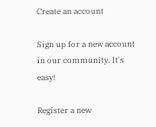Create an account

Sign up for a new account in our community. It's easy!

Register a new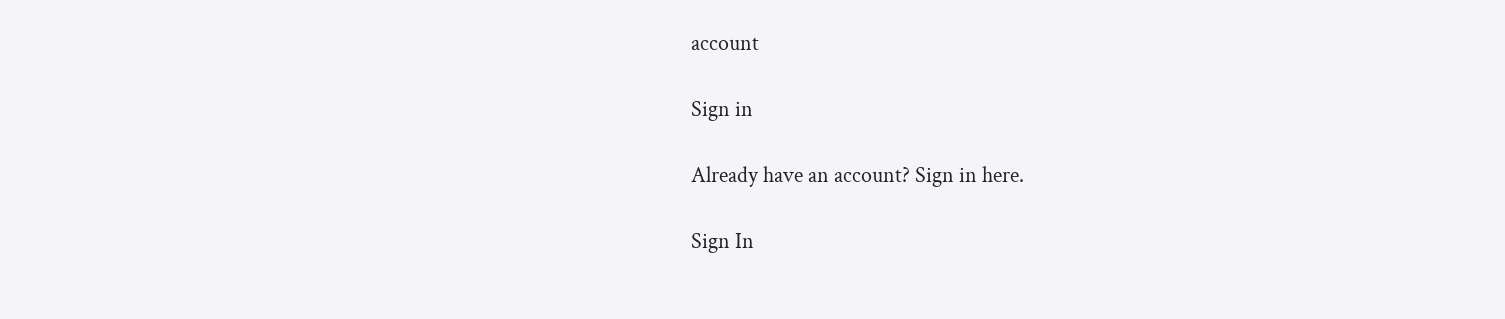account

Sign in

Already have an account? Sign in here.

Sign In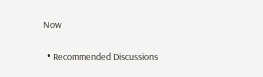Now

  • Recommended Discussions